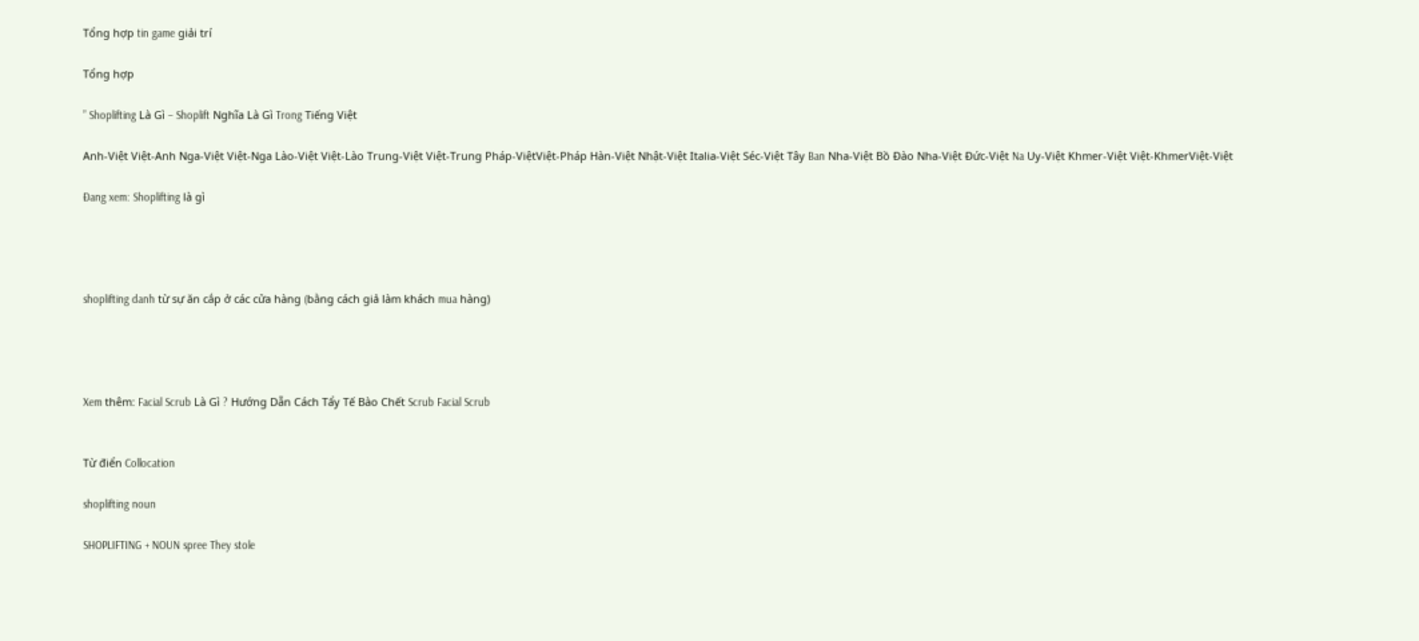Tổng hợp tin game giải trí

Tổng hợp

” Shoplifting Là Gì – Shoplift Nghĩa Là Gì Trong Tiếng Việt

Anh-Việt Việt-Anh Nga-Việt Việt-Nga Lào-Việt Việt-Lào Trung-Việt Việt-Trung Pháp-ViệtViệt-Pháp Hàn-Việt Nhật-Việt Italia-Việt Séc-Việt Tây Ban Nha-Việt Bồ Đào Nha-Việt Đức-Việt Na Uy-Việt Khmer-Việt Việt-KhmerViệt-Việt

Đang xem: Shoplifting là gì




shoplifting danh từ sự ăn cắp ở các cửa hàng (bằng cách giả làm khách mua hàng)




Xem thêm: Facial Scrub Là Gì ? Hướng Dẫn Cách Tẩy Tế Bào Chết Scrub Facial Scrub


Từ điển Collocation

shoplifting noun

SHOPLIFTING + NOUN spree They stole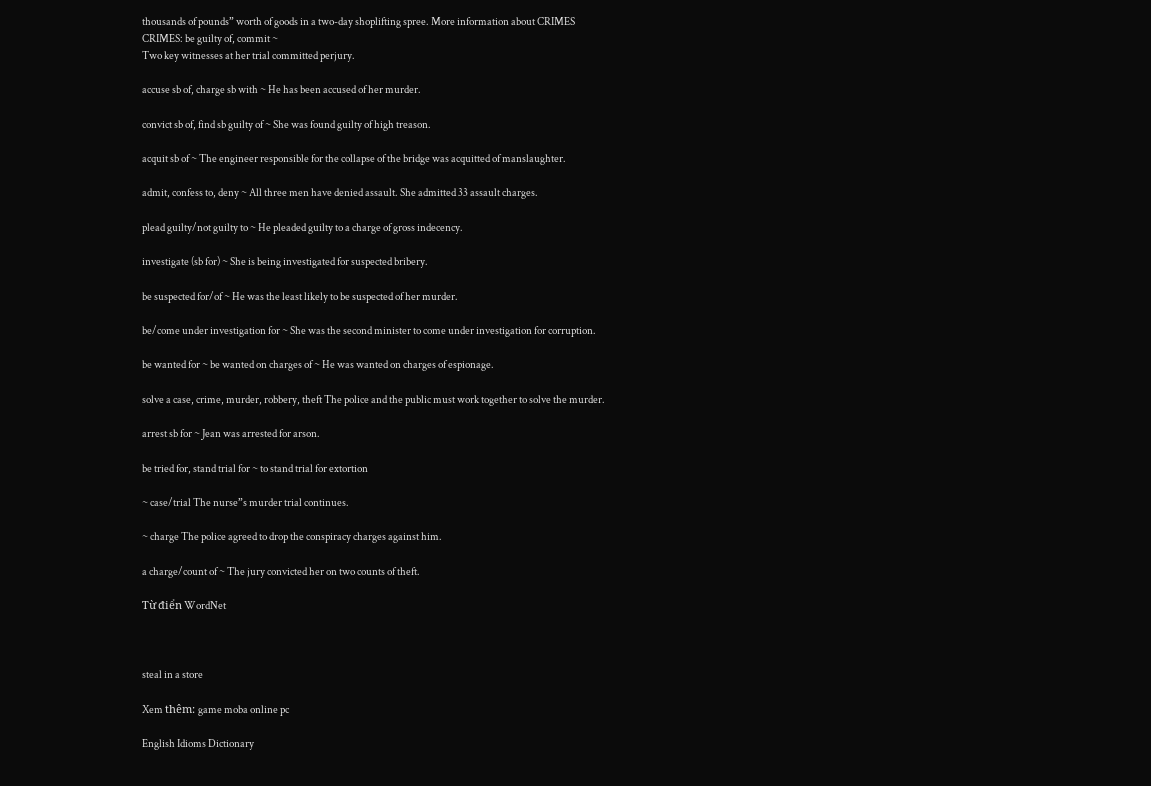thousands of pounds” worth of goods in a two-day shoplifting spree. More information about CRIMES
CRIMES: be guilty of, commit ~
Two key witnesses at her trial committed perjury.

accuse sb of, charge sb with ~ He has been accused of her murder.

convict sb of, find sb guilty of ~ She was found guilty of high treason.

acquit sb of ~ The engineer responsible for the collapse of the bridge was acquitted of manslaughter.

admit, confess to, deny ~ All three men have denied assault. She admitted 33 assault charges.

plead guilty/not guilty to ~ He pleaded guilty to a charge of gross indecency.

investigate (sb for) ~ She is being investigated for suspected bribery.

be suspected for/of ~ He was the least likely to be suspected of her murder.

be/come under investigation for ~ She was the second minister to come under investigation for corruption.

be wanted for ~ be wanted on charges of ~ He was wanted on charges of espionage.

solve a case, crime, murder, robbery, theft The police and the public must work together to solve the murder.

arrest sb for ~ Jean was arrested for arson.

be tried for, stand trial for ~ to stand trial for extortion

~ case/trial The nurse”s murder trial continues.

~ charge The police agreed to drop the conspiracy charges against him.

a charge/count of ~ The jury convicted her on two counts of theft.

Từ điển WordNet



steal in a store

Xem thêm: game moba online pc

English Idioms Dictionary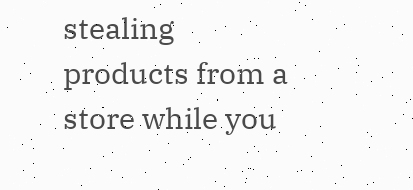stealing products from a store while you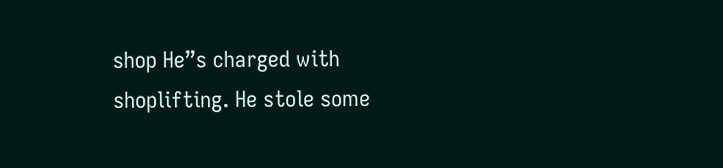shop He”s charged with shoplifting. He stole some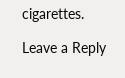cigarettes.

Leave a Reply